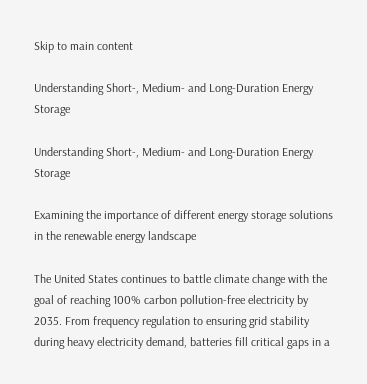Skip to main content

Understanding Short-, Medium- and Long-Duration Energy Storage

Understanding Short-, Medium- and Long-Duration Energy Storage

Examining the importance of different energy storage solutions in the renewable energy landscape

The United States continues to battle climate change with the goal of reaching 100% carbon pollution-free electricity by 2035. From frequency regulation to ensuring grid stability during heavy electricity demand, batteries fill critical gaps in a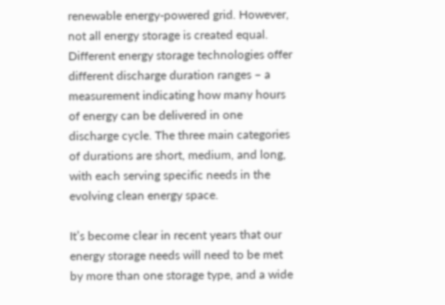renewable energy-powered grid. However, not all energy storage is created equal. Different energy storage technologies offer different discharge duration ranges – a measurement indicating how many hours of energy can be delivered in one discharge cycle. The three main categories of durations are short, medium, and long, with each serving specific needs in the evolving clean energy space.

It’s become clear in recent years that our energy storage needs will need to be met by more than one storage type, and a wide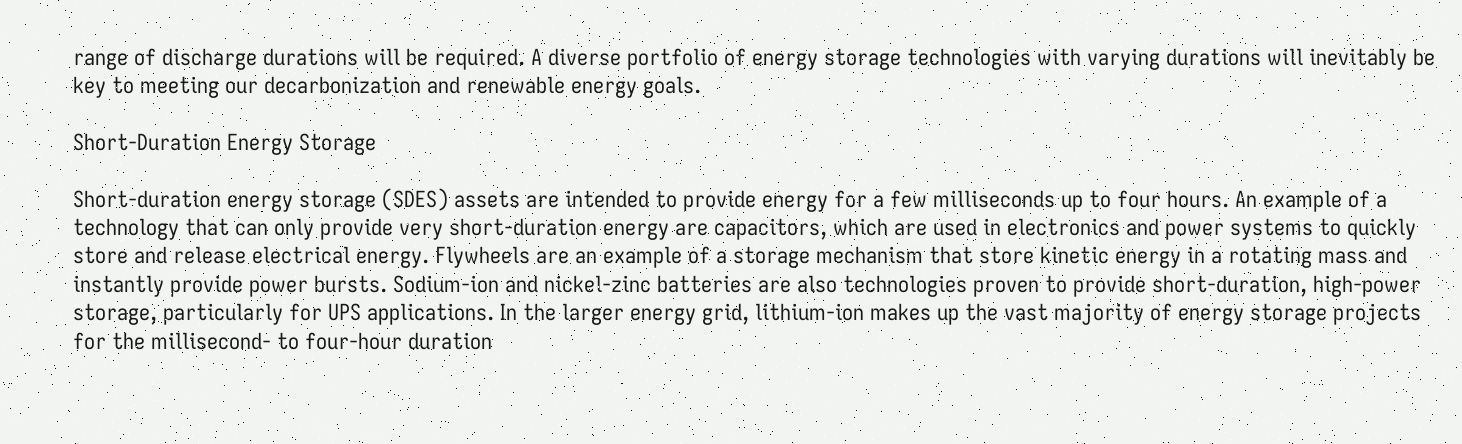range of discharge durations will be required. A diverse portfolio of energy storage technologies with varying durations will inevitably be key to meeting our decarbonization and renewable energy goals.

Short-Duration Energy Storage

Short-duration energy storage (SDES) assets are intended to provide energy for a few milliseconds up to four hours. An example of a technology that can only provide very short-duration energy are capacitors, which are used in electronics and power systems to quickly store and release electrical energy. Flywheels are an example of a storage mechanism that store kinetic energy in a rotating mass and instantly provide power bursts. Sodium-ion and nickel-zinc batteries are also technologies proven to provide short-duration, high-power storage, particularly for UPS applications. In the larger energy grid, lithium-ion makes up the vast majority of energy storage projects for the millisecond- to four-hour duration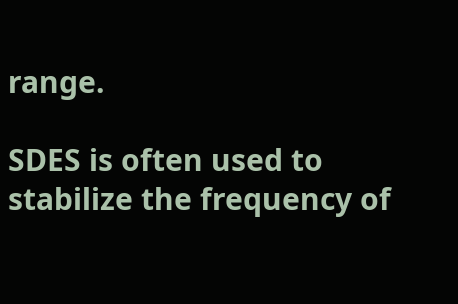range.

SDES is often used to stabilize the frequency of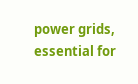power grids, essential for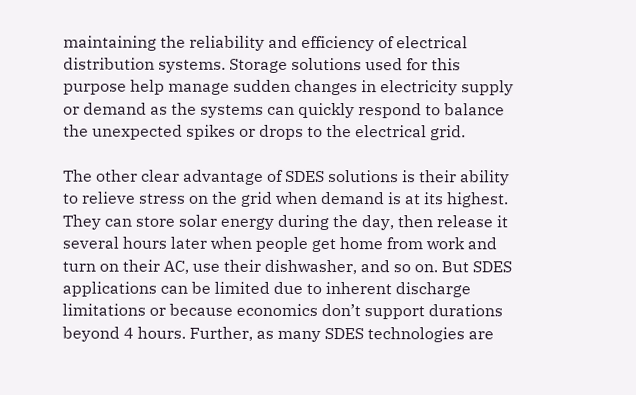maintaining the reliability and efficiency of electrical distribution systems. Storage solutions used for this purpose help manage sudden changes in electricity supply or demand as the systems can quickly respond to balance the unexpected spikes or drops to the electrical grid.

The other clear advantage of SDES solutions is their ability to relieve stress on the grid when demand is at its highest. They can store solar energy during the day, then release it several hours later when people get home from work and turn on their AC, use their dishwasher, and so on. But SDES applications can be limited due to inherent discharge limitations or because economics don’t support durations beyond 4 hours. Further, as many SDES technologies are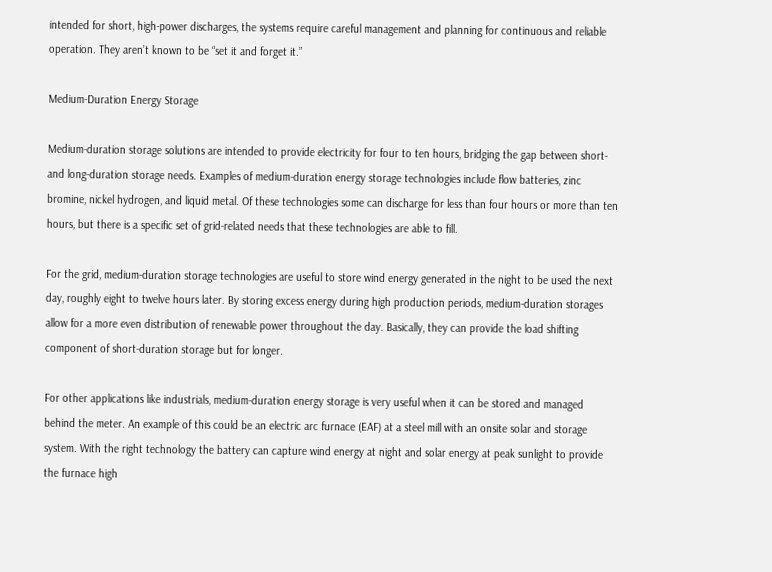intended for short, high-power discharges, the systems require careful management and planning for continuous and reliable operation. They aren’t known to be “set it and forget it.”

Medium-Duration Energy Storage

Medium-duration storage solutions are intended to provide electricity for four to ten hours, bridging the gap between short- and long-duration storage needs. Examples of medium-duration energy storage technologies include flow batteries, zinc bromine, nickel hydrogen, and liquid metal. Of these technologies some can discharge for less than four hours or more than ten hours, but there is a specific set of grid-related needs that these technologies are able to fill.

For the grid, medium-duration storage technologies are useful to store wind energy generated in the night to be used the next day, roughly eight to twelve hours later. By storing excess energy during high production periods, medium-duration storages allow for a more even distribution of renewable power throughout the day. Basically, they can provide the load shifting component of short-duration storage but for longer.

For other applications like industrials, medium-duration energy storage is very useful when it can be stored and managed behind the meter. An example of this could be an electric arc furnace (EAF) at a steel mill with an onsite solar and storage system. With the right technology the battery can capture wind energy at night and solar energy at peak sunlight to provide the furnace high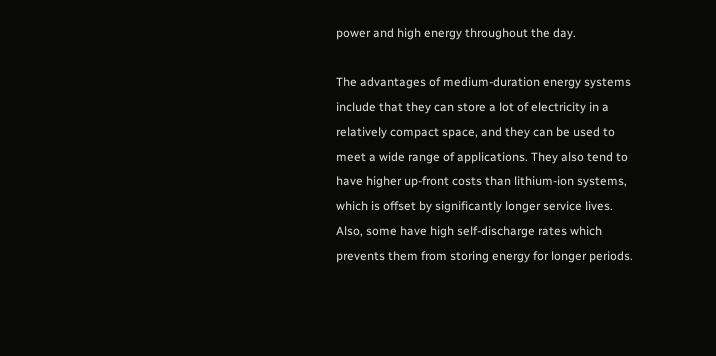power and high energy throughout the day.

The advantages of medium-duration energy systems include that they can store a lot of electricity in a relatively compact space, and they can be used to meet a wide range of applications. They also tend to have higher up-front costs than lithium-ion systems, which is offset by significantly longer service lives. Also, some have high self-discharge rates which prevents them from storing energy for longer periods.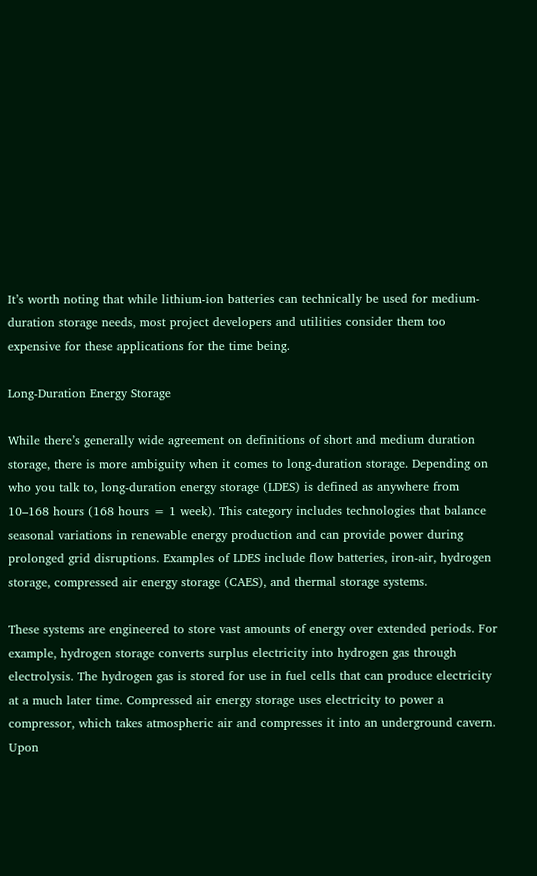It’s worth noting that while lithium-ion batteries can technically be used for medium-duration storage needs, most project developers and utilities consider them too expensive for these applications for the time being.

Long-Duration Energy Storage

While there’s generally wide agreement on definitions of short and medium duration storage, there is more ambiguity when it comes to long-duration storage. Depending on who you talk to, long-duration energy storage (LDES) is defined as anywhere from 10–168 hours (168 hours = 1 week). This category includes technologies that balance seasonal variations in renewable energy production and can provide power during prolonged grid disruptions. Examples of LDES include flow batteries, iron-air, hydrogen storage, compressed air energy storage (CAES), and thermal storage systems.

These systems are engineered to store vast amounts of energy over extended periods. For example, hydrogen storage converts surplus electricity into hydrogen gas through electrolysis. The hydrogen gas is stored for use in fuel cells that can produce electricity at a much later time. Compressed air energy storage uses electricity to power a compressor, which takes atmospheric air and compresses it into an underground cavern. Upon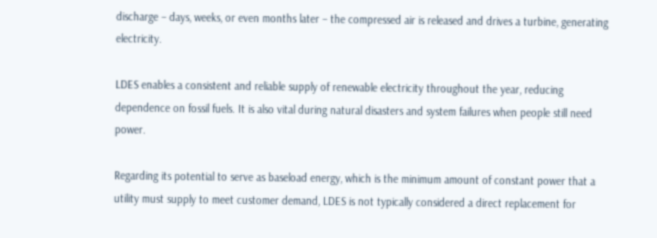discharge – days, weeks, or even months later – the compressed air is released and drives a turbine, generating electricity.

LDES enables a consistent and reliable supply of renewable electricity throughout the year, reducing dependence on fossil fuels. It is also vital during natural disasters and system failures when people still need power.

Regarding its potential to serve as baseload energy, which is the minimum amount of constant power that a utility must supply to meet customer demand, LDES is not typically considered a direct replacement for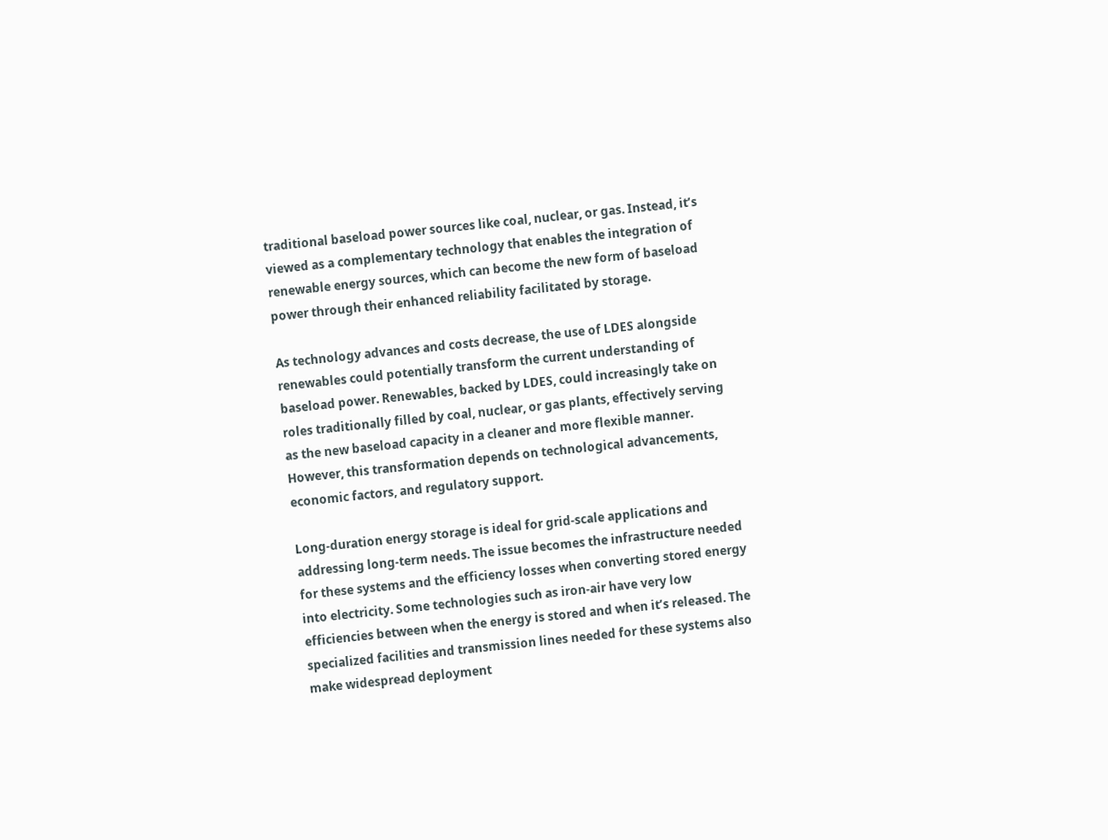traditional baseload power sources like coal, nuclear, or gas. Instead, it’s viewed as a complementary technology that enables the integration of renewable energy sources, which can become the new form of baseload power through their enhanced reliability facilitated by storage.

As technology advances and costs decrease, the use of LDES alongside renewables could potentially transform the current understanding of baseload power. Renewables, backed by LDES, could increasingly take on roles traditionally filled by coal, nuclear, or gas plants, effectively serving as the new baseload capacity in a cleaner and more flexible manner. However, this transformation depends on technological advancements, economic factors, and regulatory support.

Long-duration energy storage is ideal for grid-scale applications and addressing long-term needs. The issue becomes the infrastructure needed for these systems and the efficiency losses when converting stored energy into electricity. Some technologies such as iron-air have very low efficiencies between when the energy is stored and when it’s released. The specialized facilities and transmission lines needed for these systems also make widespread deployment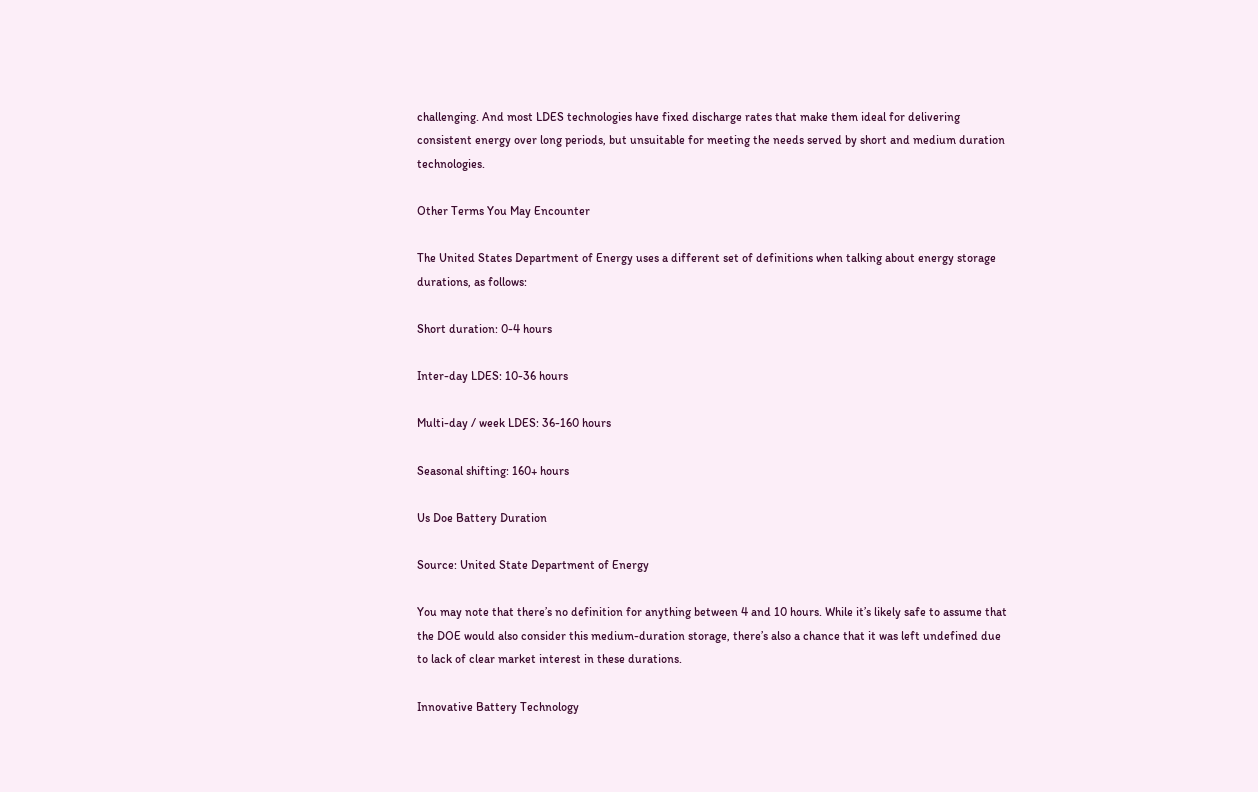challenging. And most LDES technologies have fixed discharge rates that make them ideal for delivering consistent energy over long periods, but unsuitable for meeting the needs served by short and medium duration technologies.

Other Terms You May Encounter

The United States Department of Energy uses a different set of definitions when talking about energy storage durations, as follows:

Short duration: 0-4 hours

Inter-day LDES: 10-36 hours

Multi-day / week LDES: 36-160 hours

Seasonal shifting: 160+ hours

Us Doe Battery Duration

Source: United State Department of Energy

You may note that there’s no definition for anything between 4 and 10 hours. While it’s likely safe to assume that the DOE would also consider this medium-duration storage, there’s also a chance that it was left undefined due to lack of clear market interest in these durations.

Innovative Battery Technology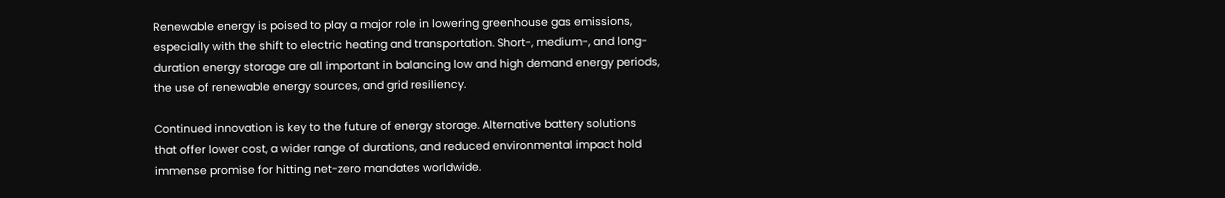Renewable energy is poised to play a major role in lowering greenhouse gas emissions, especially with the shift to electric heating and transportation. Short-, medium-, and long-duration energy storage are all important in balancing low and high demand energy periods, the use of renewable energy sources, and grid resiliency.

Continued innovation is key to the future of energy storage. Alternative battery solutions that offer lower cost, a wider range of durations, and reduced environmental impact hold immense promise for hitting net-zero mandates worldwide.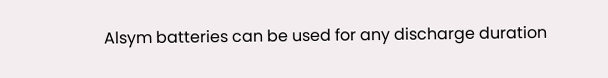Alsym batteries can be used for any discharge duration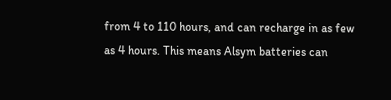from 4 to 110 hours, and can recharge in as few as 4 hours. This means Alsym batteries can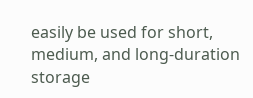easily be used for short, medium, and long-duration storage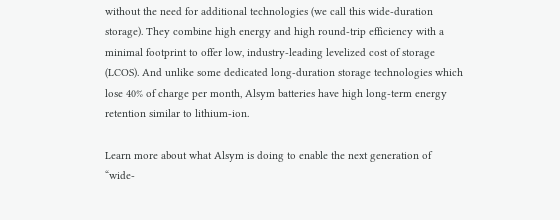without the need for additional technologies (we call this wide-duration storage). They combine high energy and high round-trip efficiency with a minimal footprint to offer low, industry-leading levelized cost of storage (LCOS). And unlike some dedicated long-duration storage technologies which lose 40% of charge per month, Alsym batteries have high long-term energy retention similar to lithium-ion.

Learn more about what Alsym is doing to enable the next generation of “wide-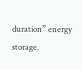duration” energy storage.